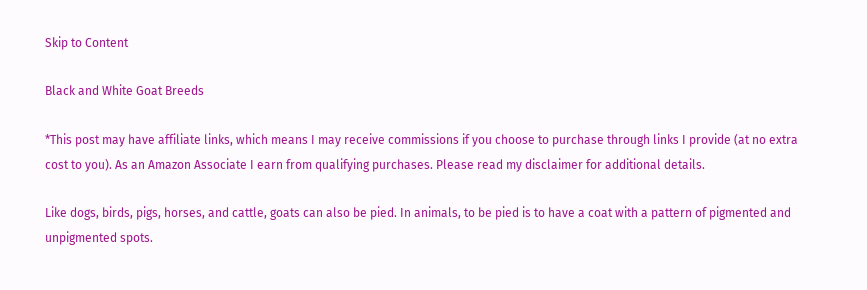Skip to Content

Black and White Goat Breeds

*This post may have affiliate links, which means I may receive commissions if you choose to purchase through links I provide (at no extra cost to you). As an Amazon Associate I earn from qualifying purchases. Please read my disclaimer for additional details.

Like dogs, birds, pigs, horses, and cattle, goats can also be pied. In animals, to be pied is to have a coat with a pattern of pigmented and unpigmented spots.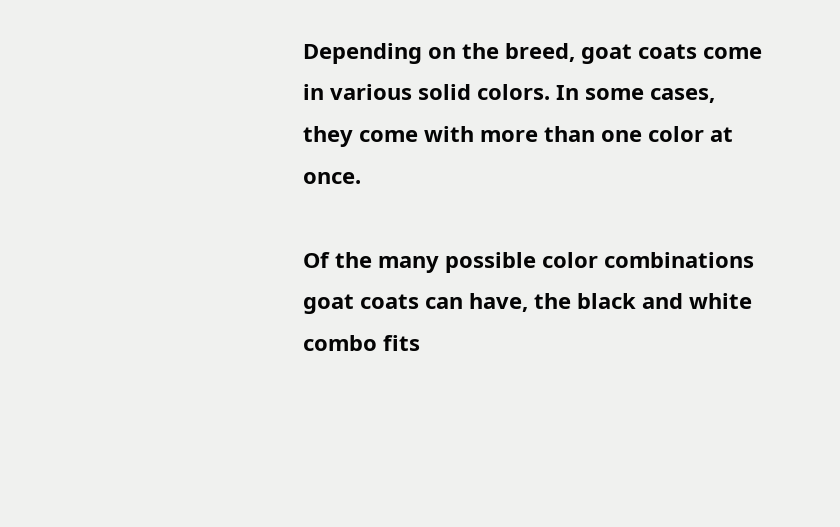Depending on the breed, goat coats come in various solid colors. In some cases, they come with more than one color at once.

Of the many possible color combinations goat coats can have, the black and white combo fits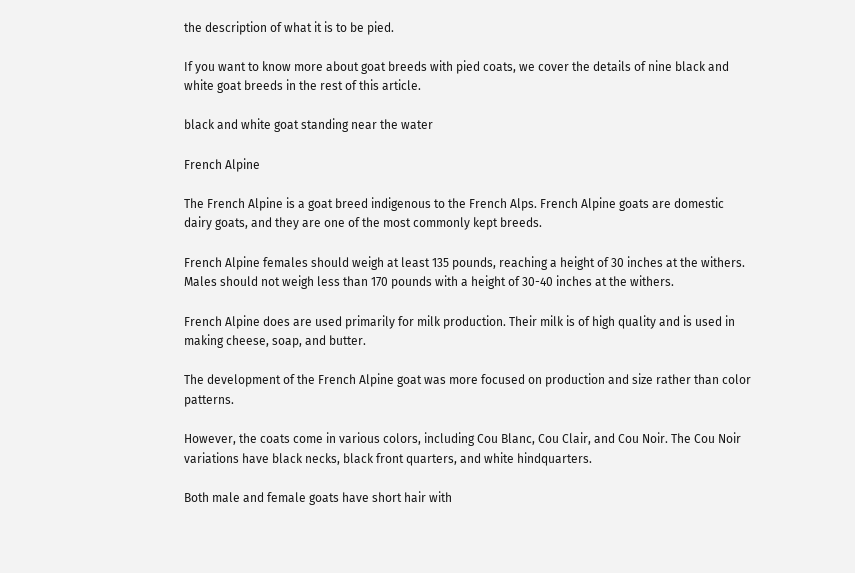the description of what it is to be pied.

If you want to know more about goat breeds with pied coats, we cover the details of nine black and white goat breeds in the rest of this article.

black and white goat standing near the water

French Alpine

The French Alpine is a goat breed indigenous to the French Alps. French Alpine goats are domestic dairy goats, and they are one of the most commonly kept breeds.

French Alpine females should weigh at least 135 pounds, reaching a height of 30 inches at the withers. Males should not weigh less than 170 pounds with a height of 30-40 inches at the withers.

French Alpine does are used primarily for milk production. Their milk is of high quality and is used in making cheese, soap, and butter.

The development of the French Alpine goat was more focused on production and size rather than color patterns.

However, the coats come in various colors, including Cou Blanc, Cou Clair, and Cou Noir. The Cou Noir variations have black necks, black front quarters, and white hindquarters.

Both male and female goats have short hair with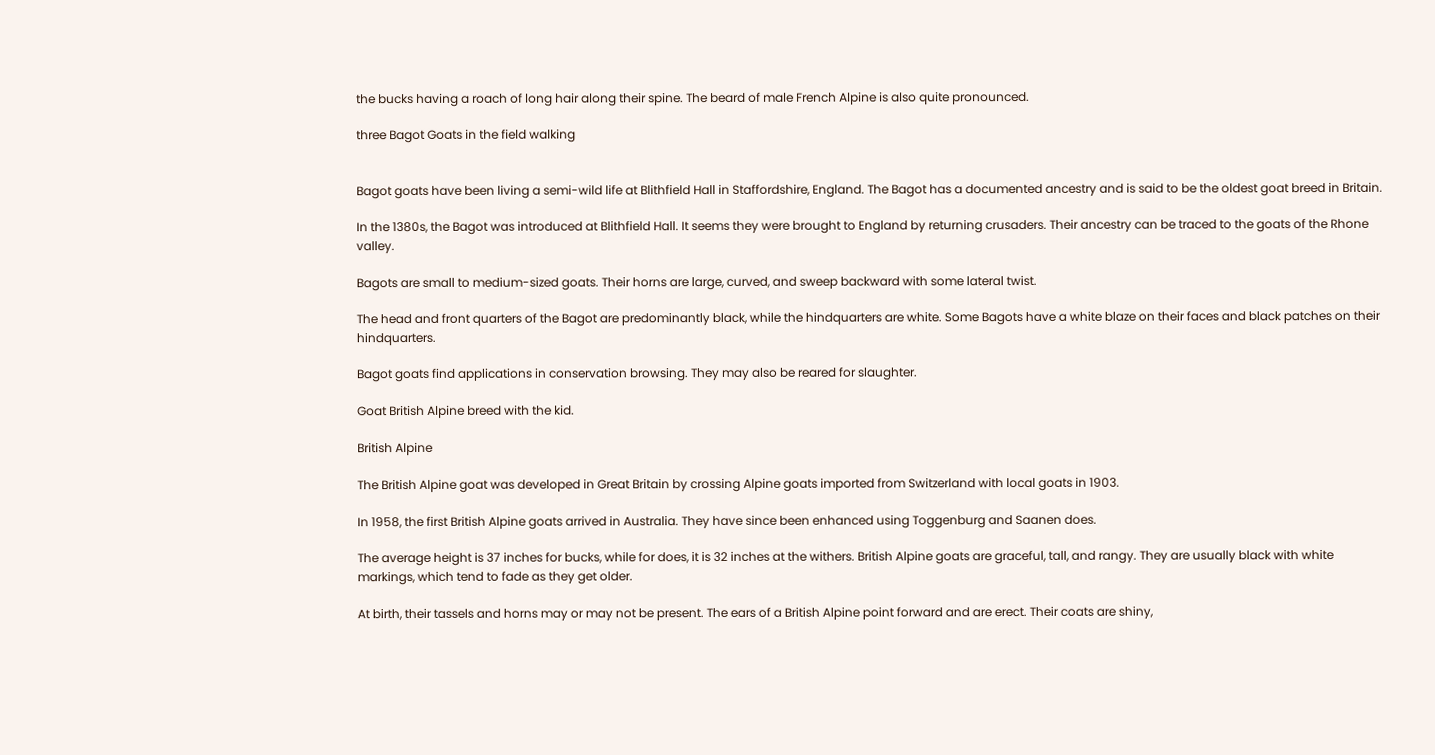the bucks having a roach of long hair along their spine. The beard of male French Alpine is also quite pronounced.

three Bagot Goats in the field walking


Bagot goats have been living a semi-wild life at Blithfield Hall in Staffordshire, England. The Bagot has a documented ancestry and is said to be the oldest goat breed in Britain.

In the 1380s, the Bagot was introduced at Blithfield Hall. It seems they were brought to England by returning crusaders. Their ancestry can be traced to the goats of the Rhone valley.

Bagots are small to medium-sized goats. Their horns are large, curved, and sweep backward with some lateral twist.

The head and front quarters of the Bagot are predominantly black, while the hindquarters are white. Some Bagots have a white blaze on their faces and black patches on their hindquarters.

Bagot goats find applications in conservation browsing. They may also be reared for slaughter.

Goat British Alpine breed with the kid.

British Alpine

The British Alpine goat was developed in Great Britain by crossing Alpine goats imported from Switzerland with local goats in 1903.

In 1958, the first British Alpine goats arrived in Australia. They have since been enhanced using Toggenburg and Saanen does.

The average height is 37 inches for bucks, while for does, it is 32 inches at the withers. British Alpine goats are graceful, tall, and rangy. They are usually black with white markings, which tend to fade as they get older.

At birth, their tassels and horns may or may not be present. The ears of a British Alpine point forward and are erect. Their coats are shiny,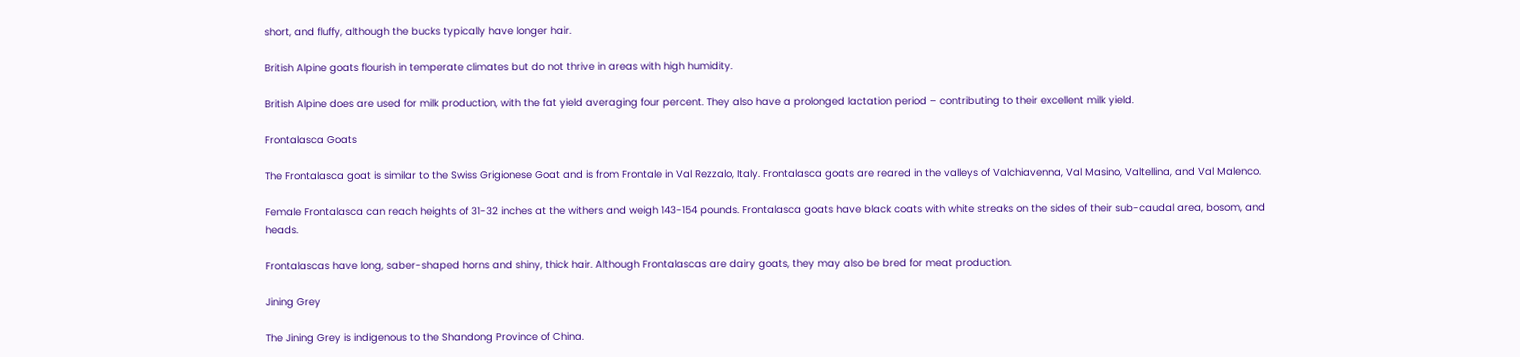short, and fluffy, although the bucks typically have longer hair.

British Alpine goats flourish in temperate climates but do not thrive in areas with high humidity.

British Alpine does are used for milk production, with the fat yield averaging four percent. They also have a prolonged lactation period – contributing to their excellent milk yield.

Frontalasca Goats

The Frontalasca goat is similar to the Swiss Grigionese Goat and is from Frontale in Val Rezzalo, Italy. Frontalasca goats are reared in the valleys of Valchiavenna, Val Masino, Valtellina, and Val Malenco.

Female Frontalasca can reach heights of 31-32 inches at the withers and weigh 143-154 pounds. Frontalasca goats have black coats with white streaks on the sides of their sub-caudal area, bosom, and heads.

Frontalascas have long, saber-shaped horns and shiny, thick hair. Although Frontalascas are dairy goats, they may also be bred for meat production.

Jining Grey

The Jining Grey is indigenous to the Shandong Province of China.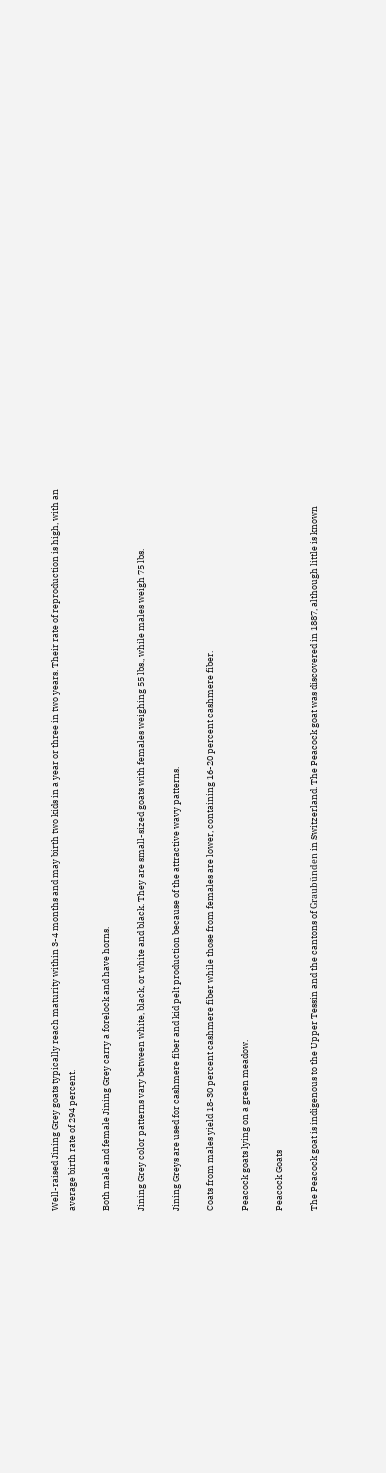Well-raised Jining Grey goats typically reach maturity within 3-4 months and may birth two kids in a year or three in two years. Their rate of reproduction is high, with an average birth rate of 294 percent.

Both male and female Jining Grey carry a forelock and have horns.

Jining Grey color patterns vary between white, black, or white and black. They are small-sized goats with females weighing 55 lbs., while males weigh 75 lbs.

Jining Greys are used for cashmere fiber and kid pelt production because of the attractive wavy patterns.

Coats from males yield 18-30 percent cashmere fiber while those from females are lower, containing 16-20 percent cashmere fiber.

Peacock goats lying on a green meadow.

Peacock Goats

The Peacock goat is indigenous to the Upper Tessin and the cantons of Graubünden in Switzerland. The Peacock goat was discovered in 1887, although little is known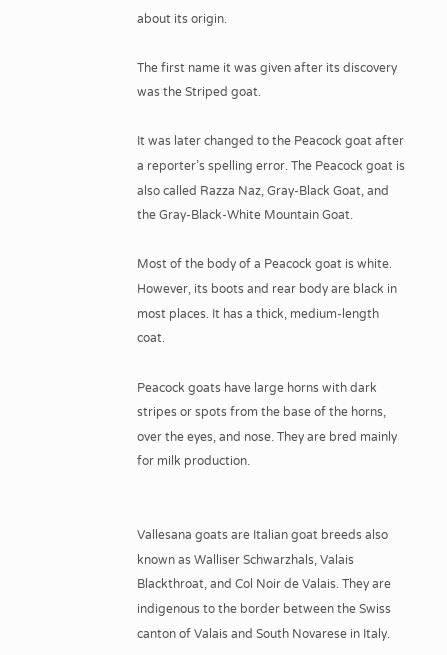about its origin.

The first name it was given after its discovery was the Striped goat.

It was later changed to the Peacock goat after a reporter’s spelling error. The Peacock goat is also called Razza Naz, Gray-Black Goat, and the Gray-Black-White Mountain Goat.

Most of the body of a Peacock goat is white. However, its boots and rear body are black in most places. It has a thick, medium-length coat.

Peacock goats have large horns with dark stripes or spots from the base of the horns, over the eyes, and nose. They are bred mainly for milk production.


Vallesana goats are Italian goat breeds also known as Walliser Schwarzhals, Valais Blackthroat, and Col Noir de Valais. They are indigenous to the border between the Swiss canton of Valais and South Novarese in Italy.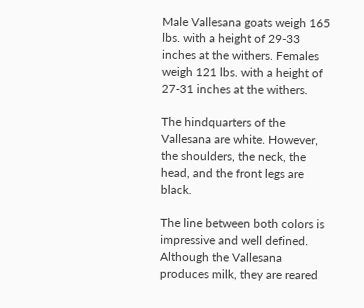Male Vallesana goats weigh 165 lbs. with a height of 29-33 inches at the withers. Females weigh 121 lbs. with a height of 27-31 inches at the withers.

The hindquarters of the Vallesana are white. However, the shoulders, the neck, the head, and the front legs are black.

The line between both colors is impressive and well defined. Although the Vallesana produces milk, they are reared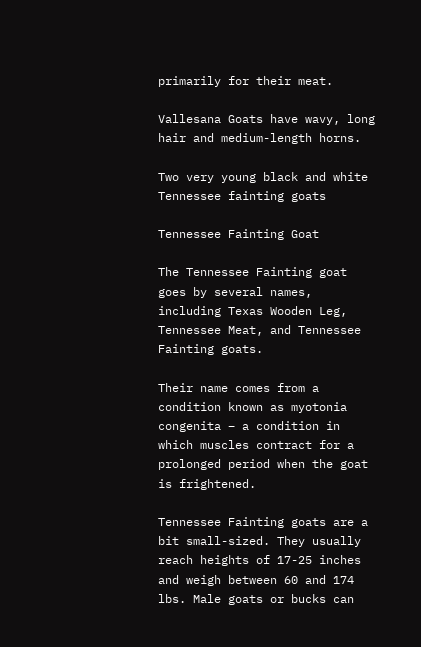primarily for their meat.

Vallesana Goats have wavy, long hair and medium-length horns.

Two very young black and white Tennessee fainting goats

Tennessee Fainting Goat

The Tennessee Fainting goat goes by several names, including Texas Wooden Leg, Tennessee Meat, and Tennessee Fainting goats.

Their name comes from a condition known as myotonia congenita – a condition in which muscles contract for a prolonged period when the goat is frightened.

Tennessee Fainting goats are a bit small-sized. They usually reach heights of 17-25 inches and weigh between 60 and 174 lbs. Male goats or bucks can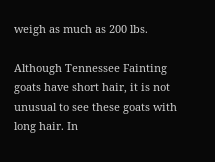weigh as much as 200 lbs.

Although Tennessee Fainting goats have short hair, it is not unusual to see these goats with long hair. In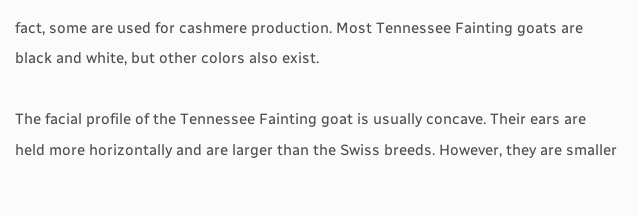fact, some are used for cashmere production. Most Tennessee Fainting goats are black and white, but other colors also exist.

The facial profile of the Tennessee Fainting goat is usually concave. Their ears are held more horizontally and are larger than the Swiss breeds. However, they are smaller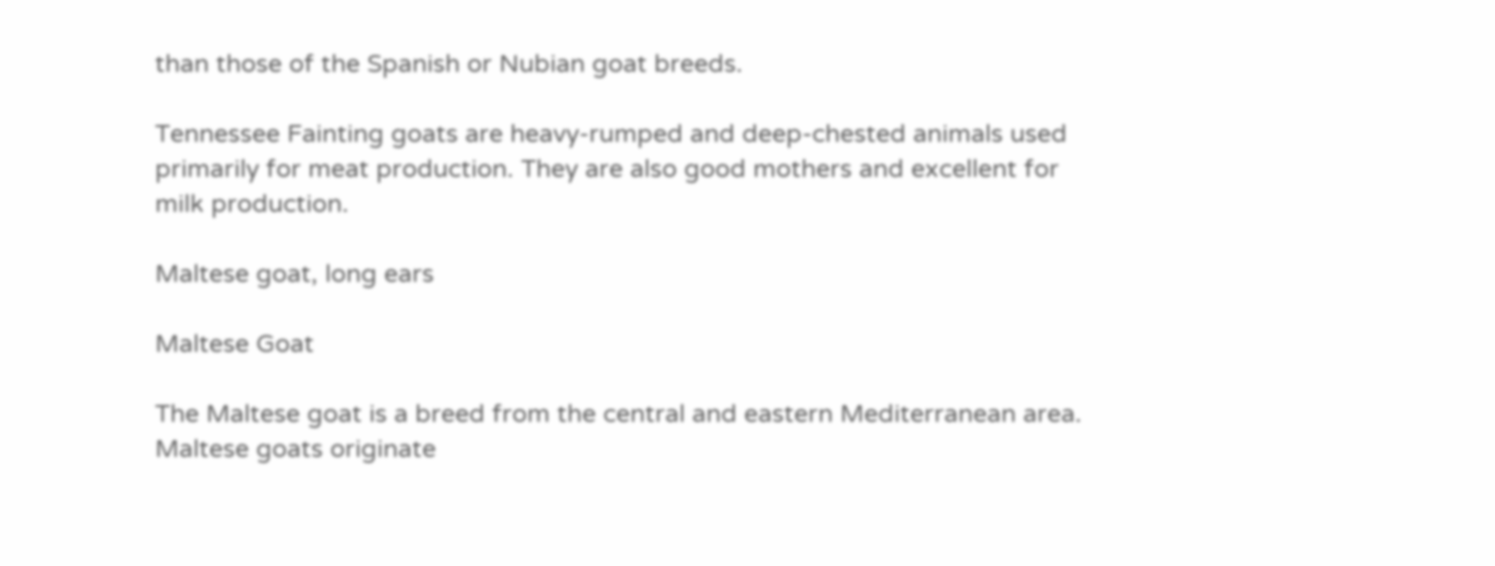than those of the Spanish or Nubian goat breeds.

Tennessee Fainting goats are heavy-rumped and deep-chested animals used primarily for meat production. They are also good mothers and excellent for milk production.

Maltese goat, long ears

Maltese Goat

The Maltese goat is a breed from the central and eastern Mediterranean area. Maltese goats originate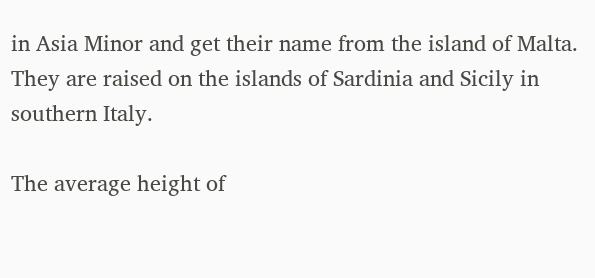in Asia Minor and get their name from the island of Malta. They are raised on the islands of Sardinia and Sicily in southern Italy.

The average height of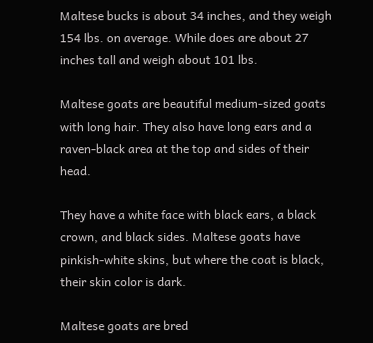Maltese bucks is about 34 inches, and they weigh 154 lbs. on average. While does are about 27 inches tall and weigh about 101 lbs.

Maltese goats are beautiful medium-sized goats with long hair. They also have long ears and a raven-black area at the top and sides of their head.

They have a white face with black ears, a black crown, and black sides. Maltese goats have pinkish-white skins, but where the coat is black, their skin color is dark.

Maltese goats are bred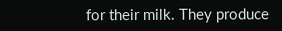for their milk. They produce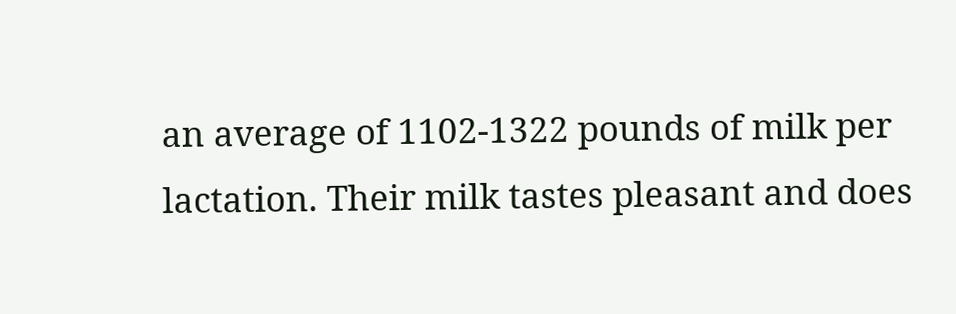an average of 1102-1322 pounds of milk per lactation. Their milk tastes pleasant and does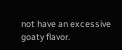not have an excessive goaty flavor.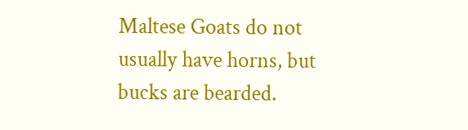Maltese Goats do not usually have horns, but bucks are bearded.